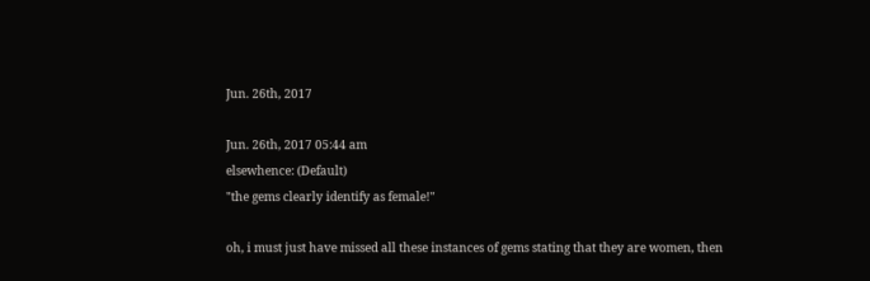Jun. 26th, 2017

Jun. 26th, 2017 05:44 am
elsewhence: (Default)
"the gems clearly identify as female!"

oh, i must just have missed all these instances of gems stating that they are women, then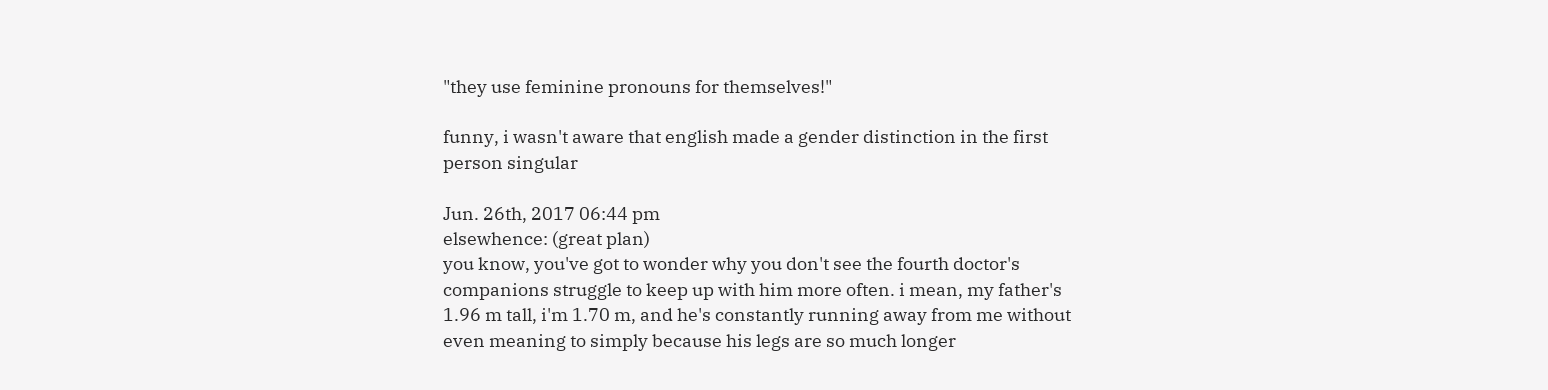"they use feminine pronouns for themselves!"

funny, i wasn't aware that english made a gender distinction in the first person singular

Jun. 26th, 2017 06:44 pm
elsewhence: (great plan)
you know, you've got to wonder why you don't see the fourth doctor's companions struggle to keep up with him more often. i mean, my father's 1.96 m tall, i'm 1.70 m, and he's constantly running away from me without even meaning to simply because his legs are so much longer